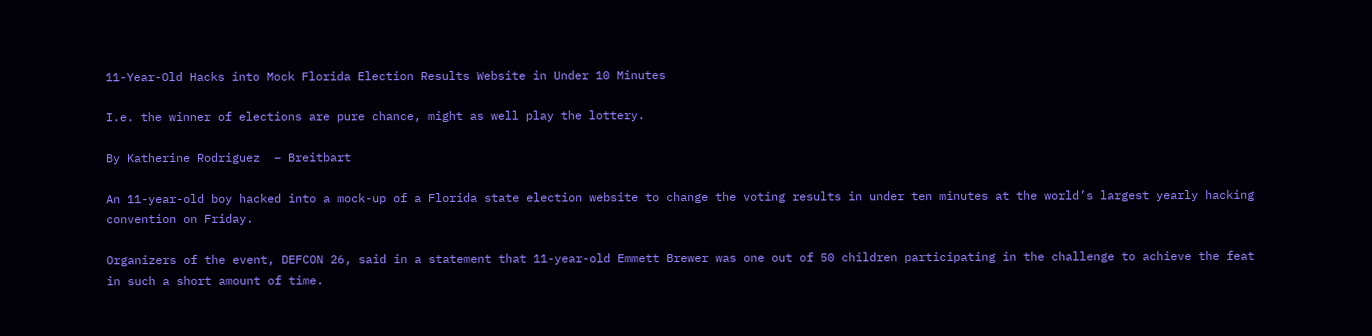11-Year-Old Hacks into Mock Florida Election Results Website in Under 10 Minutes

I.e. the winner of elections are pure chance, might as well play the lottery.

By Katherine Rodriguez  – Breitbart

An 11-year-old boy hacked into a mock-up of a Florida state election website to change the voting results in under ten minutes at the world’s largest yearly hacking convention on Friday.

Organizers of the event, DEFCON 26, said in a statement that 11-year-old Emmett Brewer was one out of 50 children participating in the challenge to achieve the feat in such a short amount of time.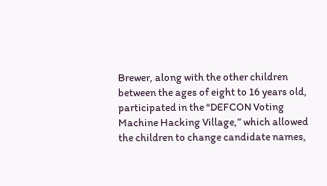Brewer, along with the other children between the ages of eight to 16 years old, participated in the “DEFCON Voting Machine Hacking Village,” which allowed the children to change candidate names,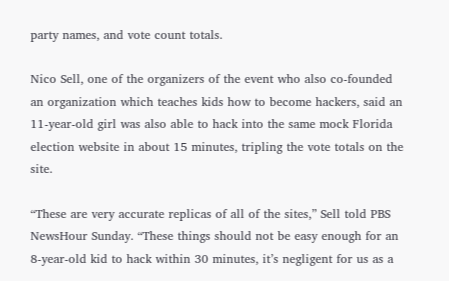party names, and vote count totals.

Nico Sell, one of the organizers of the event who also co-founded an organization which teaches kids how to become hackers, said an 11-year-old girl was also able to hack into the same mock Florida election website in about 15 minutes, tripling the vote totals on the site.

“These are very accurate replicas of all of the sites,” Sell told PBS NewsHour Sunday. “These things should not be easy enough for an 8-year-old kid to hack within 30 minutes, it’s negligent for us as a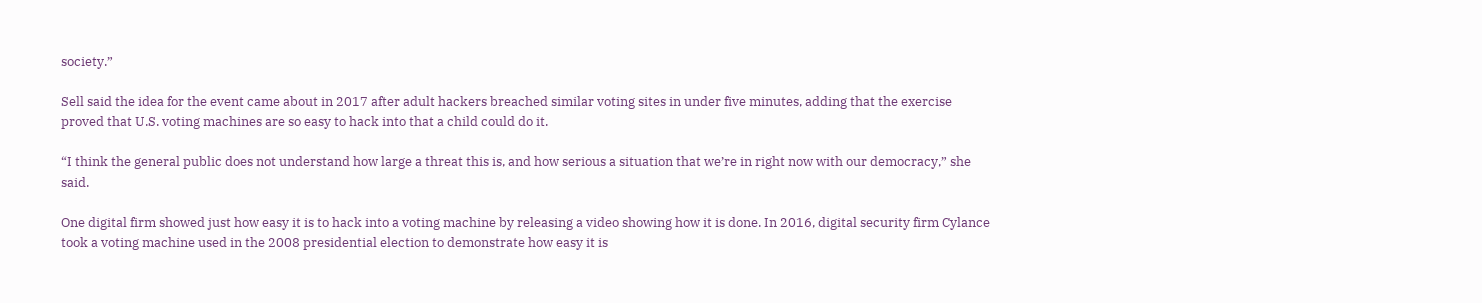society.”

Sell said the idea for the event came about in 2017 after adult hackers breached similar voting sites in under five minutes, adding that the exercise proved that U.S. voting machines are so easy to hack into that a child could do it.

“I think the general public does not understand how large a threat this is, and how serious a situation that we’re in right now with our democracy,” she said.

One digital firm showed just how easy it is to hack into a voting machine by releasing a video showing how it is done. In 2016, digital security firm Cylance took a voting machine used in the 2008 presidential election to demonstrate how easy it is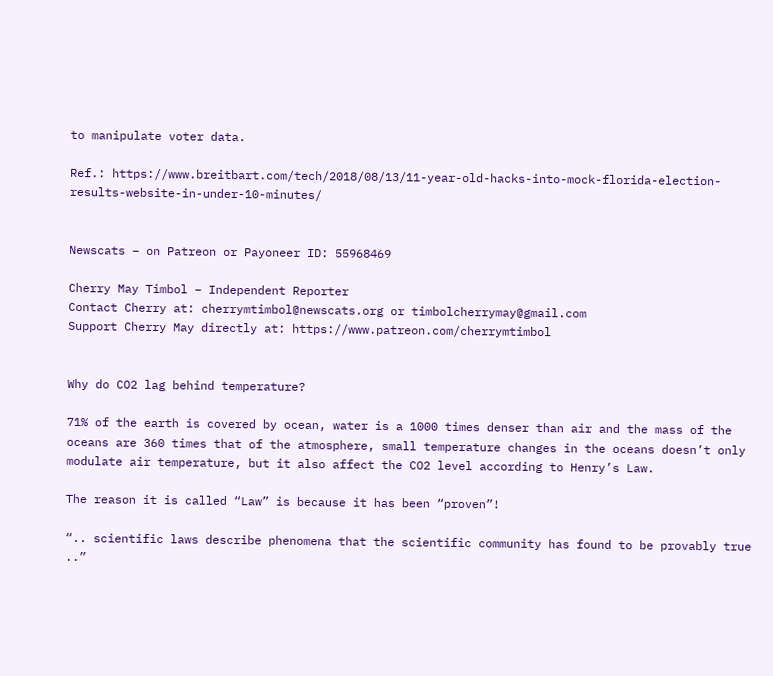to manipulate voter data.

Ref.: https://www.breitbart.com/tech/2018/08/13/11-year-old-hacks-into-mock-florida-election-results-website-in-under-10-minutes/


Newscats – on Patreon or Payoneer ID: 55968469

Cherry May Timbol – Independent Reporter
Contact Cherry at: cherrymtimbol@newscats.org or timbolcherrymay@gmail.com
Support Cherry May directly at: https://www.patreon.com/cherrymtimbol


Why do CO2 lag behind temperature?

71% of the earth is covered by ocean, water is a 1000 times denser than air and the mass of the oceans are 360 times that of the atmosphere, small temperature changes in the oceans doesn’t only modulate air temperature, but it also affect the CO2 level according to Henry’s Law.

The reason it is called “Law” is because it has been “proven”!

“.. scientific laws describe phenomena that the scientific community has found to be provably true ..”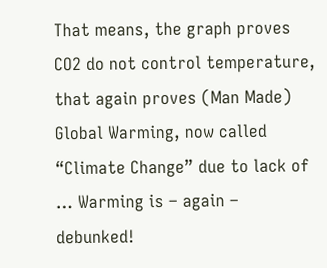That means, the graph proves CO2 do not control temperature, that again proves (Man Made) Global Warming, now called “Climate Change” due to lack of … Warming is – again – debunked!